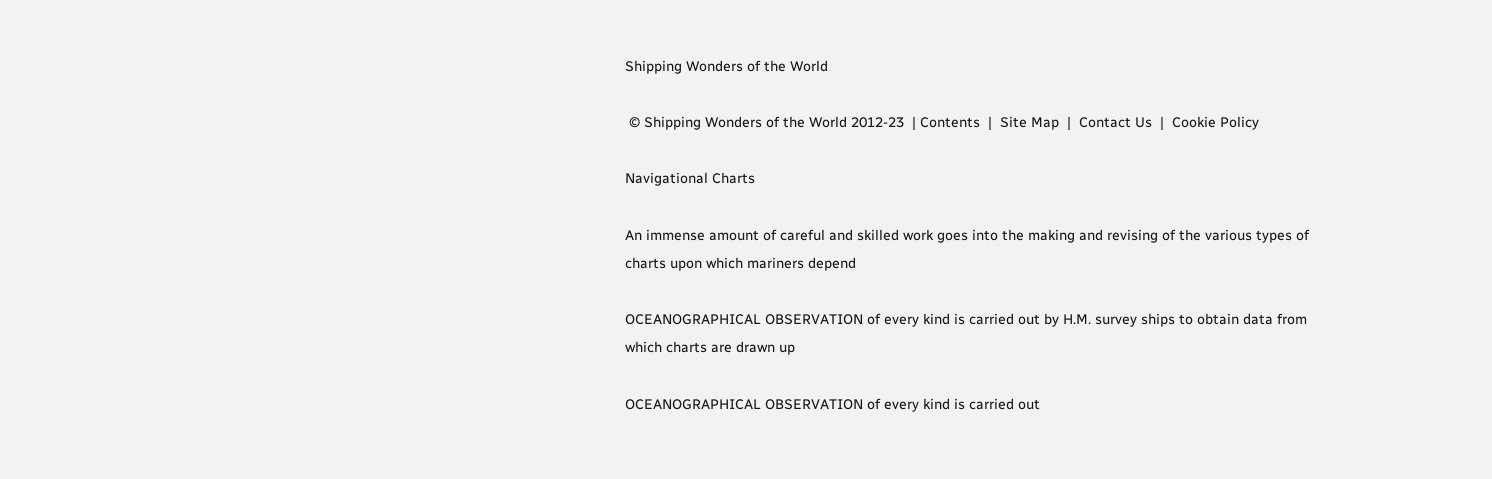Shipping Wonders of the World

 © Shipping Wonders of the World 2012-23  | Contents  |  Site Map  |  Contact Us  |  Cookie Policy

Navigational Charts

An immense amount of careful and skilled work goes into the making and revising of the various types of charts upon which mariners depend

OCEANOGRAPHICAL OBSERVATION of every kind is carried out by H.M. survey ships to obtain data from which charts are drawn up

OCEANOGRAPHICAL OBSERVATION of every kind is carried out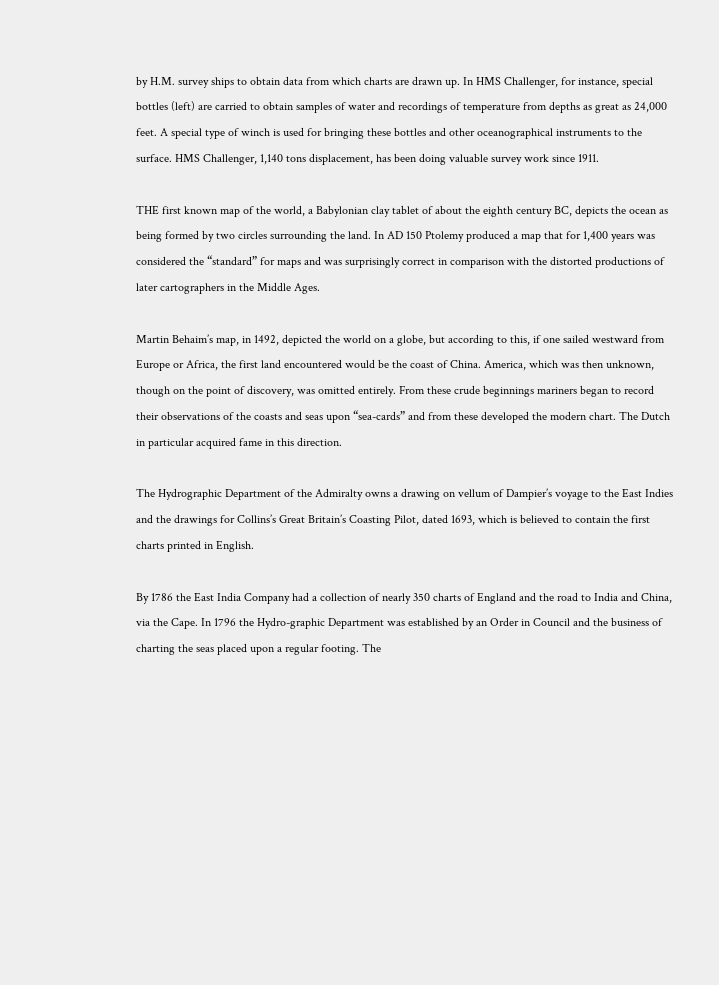by H.M. survey ships to obtain data from which charts are drawn up. In HMS Challenger, for instance, special bottles (left) are carried to obtain samples of water and recordings of temperature from depths as great as 24,000 feet. A special type of winch is used for bringing these bottles and other oceanographical instruments to the surface. HMS Challenger, 1,140 tons displacement, has been doing valuable survey work since 1911.

THE first known map of the world, a Babylonian clay tablet of about the eighth century BC, depicts the ocean as being formed by two circles surrounding the land. In AD 150 Ptolemy produced a map that for 1,400 years was considered the “standard” for maps and was surprisingly correct in comparison with the distorted productions of later cartographers in the Middle Ages.

Martin Behaim’s map, in 1492, depicted the world on a globe, but according to this, if one sailed westward from Europe or Africa, the first land encountered would be the coast of China. America, which was then unknown, though on the point of discovery, was omitted entirely. From these crude beginnings mariners began to record their observations of the coasts and seas upon “sea-cards” and from these developed the modern chart. The Dutch in particular acquired fame in this direction.

The Hydrographic Department of the Admiralty owns a drawing on vellum of Dampier’s voyage to the East Indies and the drawings for Collins’s Great Britain’s Coasting Pilot, dated 1693, which is believed to contain the first charts printed in English.

By 1786 the East India Company had a collection of nearly 350 charts of England and the road to India and China, via the Cape. In 1796 the Hydro-graphic Department was established by an Order in Council and the business of charting the seas placed upon a regular footing. The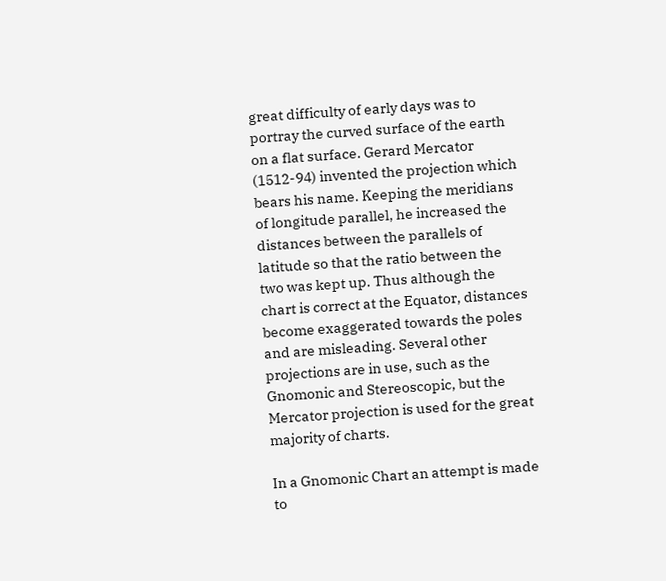great difficulty of early days was to portray the curved surface of the earth on a flat surface. Gerard Mercator (1512-94) invented the projection which bears his name. Keeping the meridians of longitude parallel, he increased the distances between the parallels of latitude so that the ratio between the two was kept up. Thus although the chart is correct at the Equator, distances become exaggerated towards the poles and are misleading. Several other projections are in use, such as the Gnomonic and Stereoscopic, but the Mercator projection is used for the great majority of charts.

In a Gnomonic Chart an attempt is made to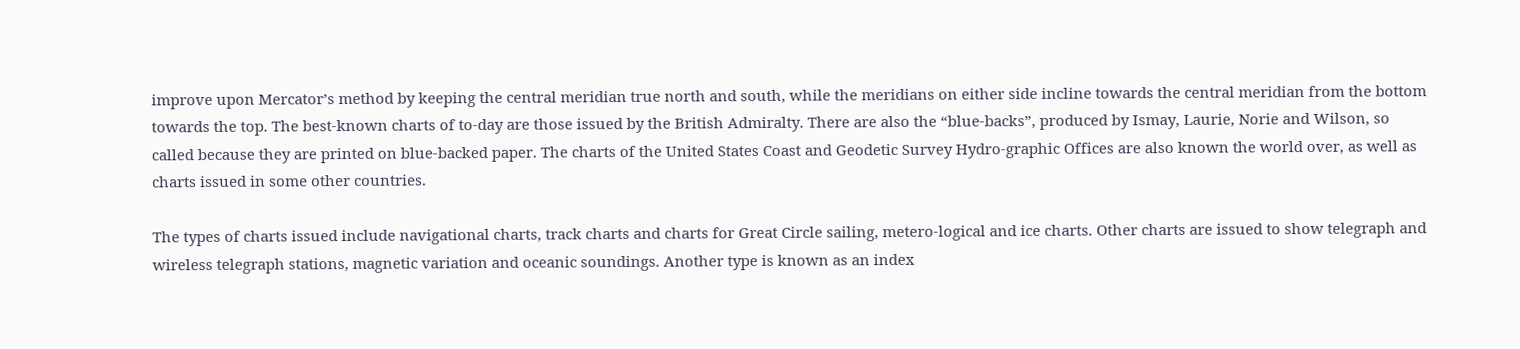improve upon Mercator’s method by keeping the central meridian true north and south, while the meridians on either side incline towards the central meridian from the bottom towards the top. The best-known charts of to-day are those issued by the British Admiralty. There are also the “blue-backs”, produced by Ismay, Laurie, Norie and Wilson, so called because they are printed on blue-backed paper. The charts of the United States Coast and Geodetic Survey Hydro-graphic Offices are also known the world over, as well as charts issued in some other countries.

The types of charts issued include navigational charts, track charts and charts for Great Circle sailing, metero-logical and ice charts. Other charts are issued to show telegraph and wireless telegraph stations, magnetic variation and oceanic soundings. Another type is known as an index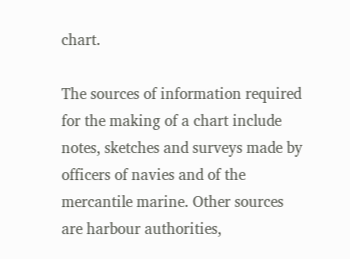chart.

The sources of information required for the making of a chart include notes, sketches and surveys made by officers of navies and of the mercantile marine. Other sources are harbour authorities,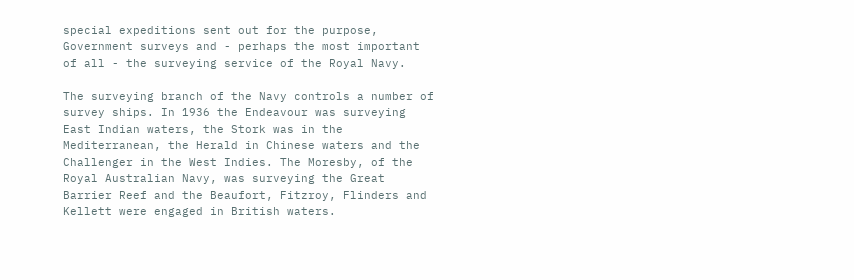special expeditions sent out for the purpose, Government surveys and - perhaps the most important of all - the surveying service of the Royal Navy.

The surveying branch of the Navy controls a number of survey ships. In 1936 the Endeavour was surveying East Indian waters, the Stork was in the Mediterranean, the Herald in Chinese waters and the Challenger in the West Indies. The Moresby, of the Royal Australian Navy, was surveying the Great Barrier Reef and the Beaufort, Fitzroy, Flinders and Kellett were engaged in British waters.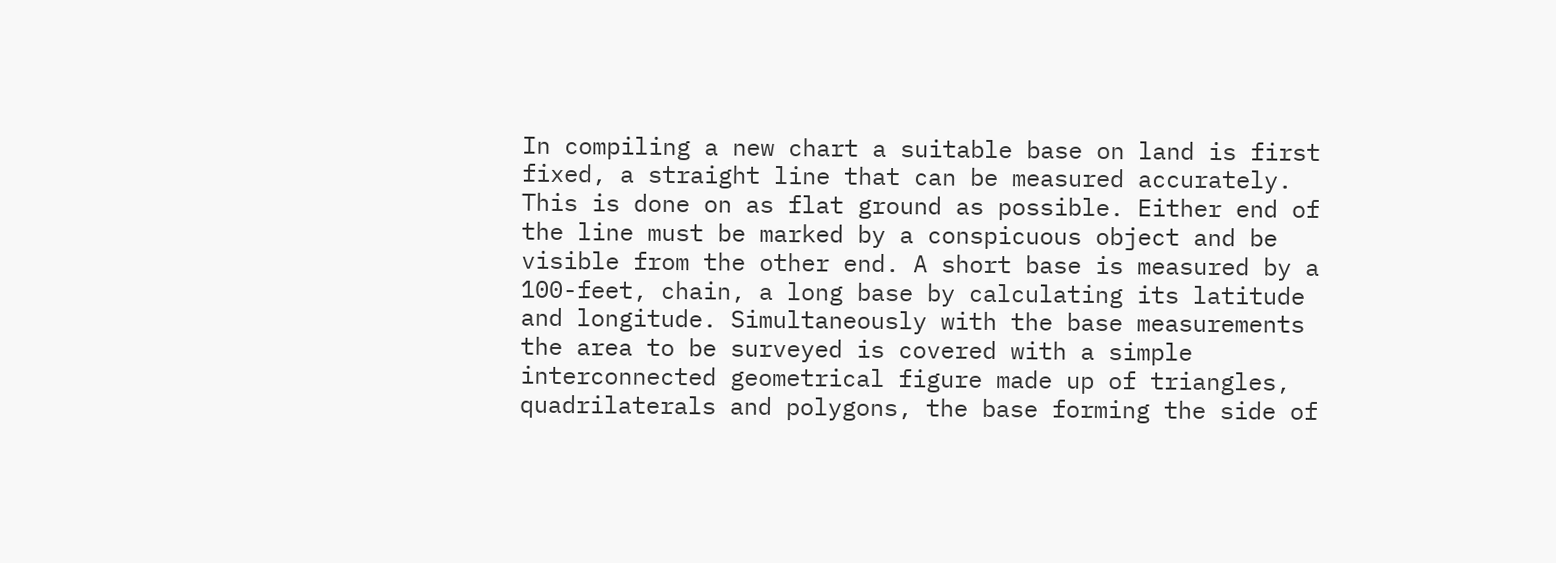In compiling a new chart a suitable base on land is first fixed, a straight line that can be measured accurately. This is done on as flat ground as possible. Either end of the line must be marked by a conspicuous object and be visible from the other end. A short base is measured by a 100-feet, chain, a long base by calculating its latitude and longitude. Simultaneously with the base measurements the area to be surveyed is covered with a simple interconnected geometrical figure made up of triangles, quadrilaterals and polygons, the base forming the side of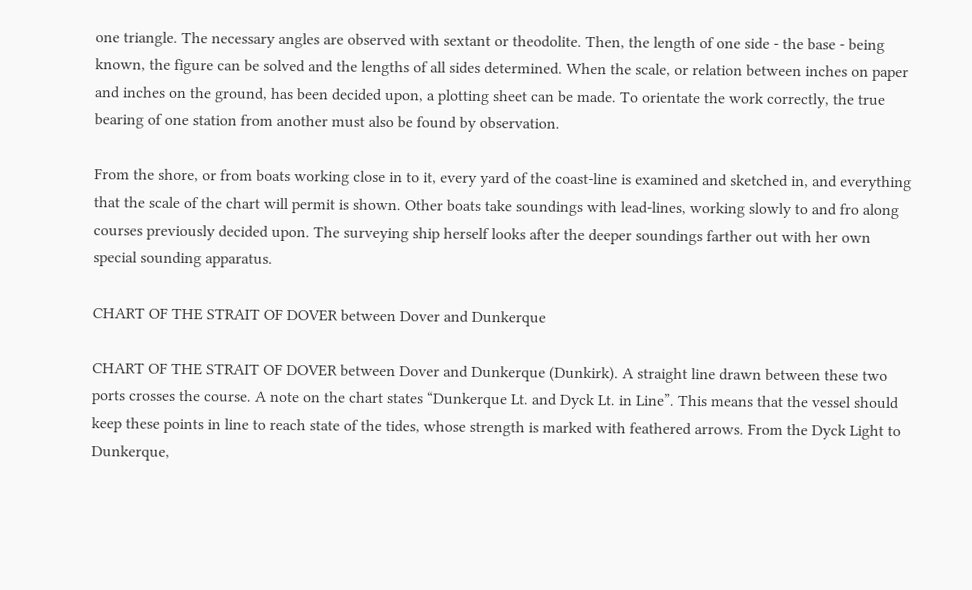one triangle. The necessary angles are observed with sextant or theodolite. Then, the length of one side - the base - being known, the figure can be solved and the lengths of all sides determined. When the scale, or relation between inches on paper and inches on the ground, has been decided upon, a plotting sheet can be made. To orientate the work correctly, the true bearing of one station from another must also be found by observation.

From the shore, or from boats working close in to it, every yard of the coast-line is examined and sketched in, and everything that the scale of the chart will permit is shown. Other boats take soundings with lead-lines, working slowly to and fro along courses previously decided upon. The surveying ship herself looks after the deeper soundings farther out with her own special sounding apparatus.

CHART OF THE STRAIT OF DOVER between Dover and Dunkerque

CHART OF THE STRAIT OF DOVER between Dover and Dunkerque (Dunkirk). A straight line drawn between these two ports crosses the course. A note on the chart states “Dunkerque Lt. and Dyck Lt. in Line”. This means that the vessel should keep these points in line to reach state of the tides, whose strength is marked with feathered arrows. From the Dyck Light to Dunkerque,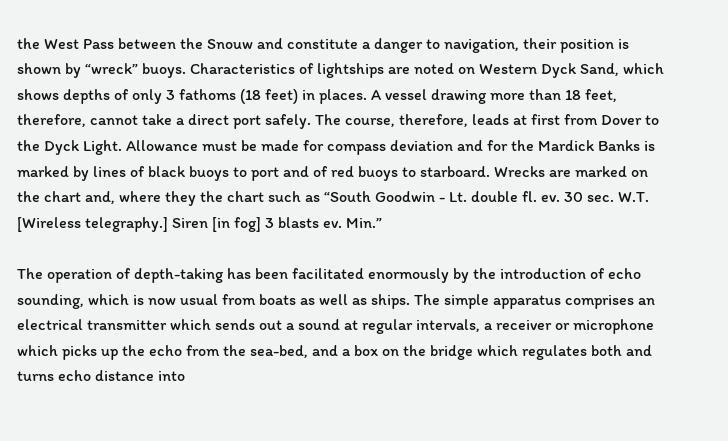the West Pass between the Snouw and constitute a danger to navigation, their position is shown by “wreck” buoys. Characteristics of lightships are noted on Western Dyck Sand, which shows depths of only 3 fathoms (18 feet) in places. A vessel drawing more than 18 feet, therefore, cannot take a direct port safely. The course, therefore, leads at first from Dover to the Dyck Light. Allowance must be made for compass deviation and for the Mardick Banks is marked by lines of black buoys to port and of red buoys to starboard. Wrecks are marked on the chart and, where they the chart such as “South Goodwin - Lt. double fl. ev. 30 sec. W.T. [Wireless telegraphy.] Siren [in fog] 3 blasts ev. Min.”

The operation of depth-taking has been facilitated enormously by the introduction of echo sounding, which is now usual from boats as well as ships. The simple apparatus comprises an electrical transmitter which sends out a sound at regular intervals, a receiver or microphone which picks up the echo from the sea-bed, and a box on the bridge which regulates both and turns echo distance into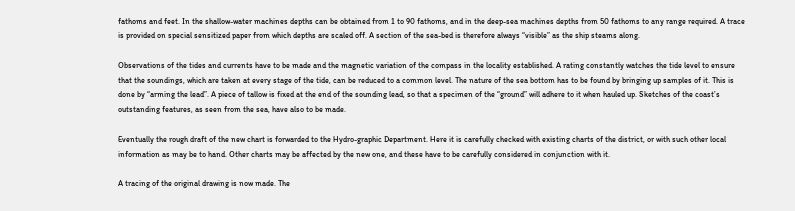fathoms and feet. In the shallow-water machines depths can be obtained from 1 to 90 fathoms, and in the deep-sea machines depths from 50 fathoms to any range required. A trace is provided on special sensitized paper from which depths are scaled off. A section of the sea-bed is therefore always “visible” as the ship steams along.

Observations of the tides and currents have to be made and the magnetic variation of the compass in the locality established. A rating constantly watches the tide level to ensure that the soundings, which are taken at every stage of the tide, can be reduced to a common level. The nature of the sea bottom has to be found by bringing up samples of it. This is done by “arming the lead”. A piece of tallow is fixed at the end of the sounding lead, so that a specimen of the “ground” will adhere to it when hauled up. Sketches of the coast’s outstanding features, as seen from the sea, have also to be made.

Eventually the rough draft of the new chart is forwarded to the Hydro-graphic Department. Here it is carefully checked with existing charts of the district, or with such other local information as may be to hand. Other charts may be affected by the new one, and these have to be carefully considered in conjunction with it.

A tracing of the original drawing is now made. The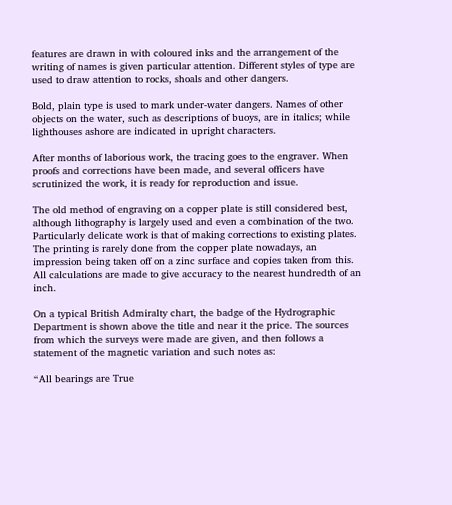features are drawn in with coloured inks and the arrangement of the writing of names is given particular attention. Different styles of type are used to draw attention to rocks, shoals and other dangers.

Bold, plain type is used to mark under-water dangers. Names of other objects on the water, such as descriptions of buoys, are in italics; while lighthouses ashore are indicated in upright characters.

After months of laborious work, the tracing goes to the engraver. When proofs and corrections have been made, and several officers have scrutinized the work, it is ready for reproduction and issue.

The old method of engraving on a copper plate is still considered best, although lithography is largely used and even a combination of the two. Particularly delicate work is that of making corrections to existing plates. The printing is rarely done from the copper plate nowadays, an impression being taken off on a zinc surface and copies taken from this. All calculations are made to give accuracy to the nearest hundredth of an inch.

On a typical British Admiralty chart, the badge of the Hydrographic Department is shown above the title and near it the price. The sources from which the surveys were made are given, and then follows a statement of the magnetic variation and such notes as:

“All bearings are True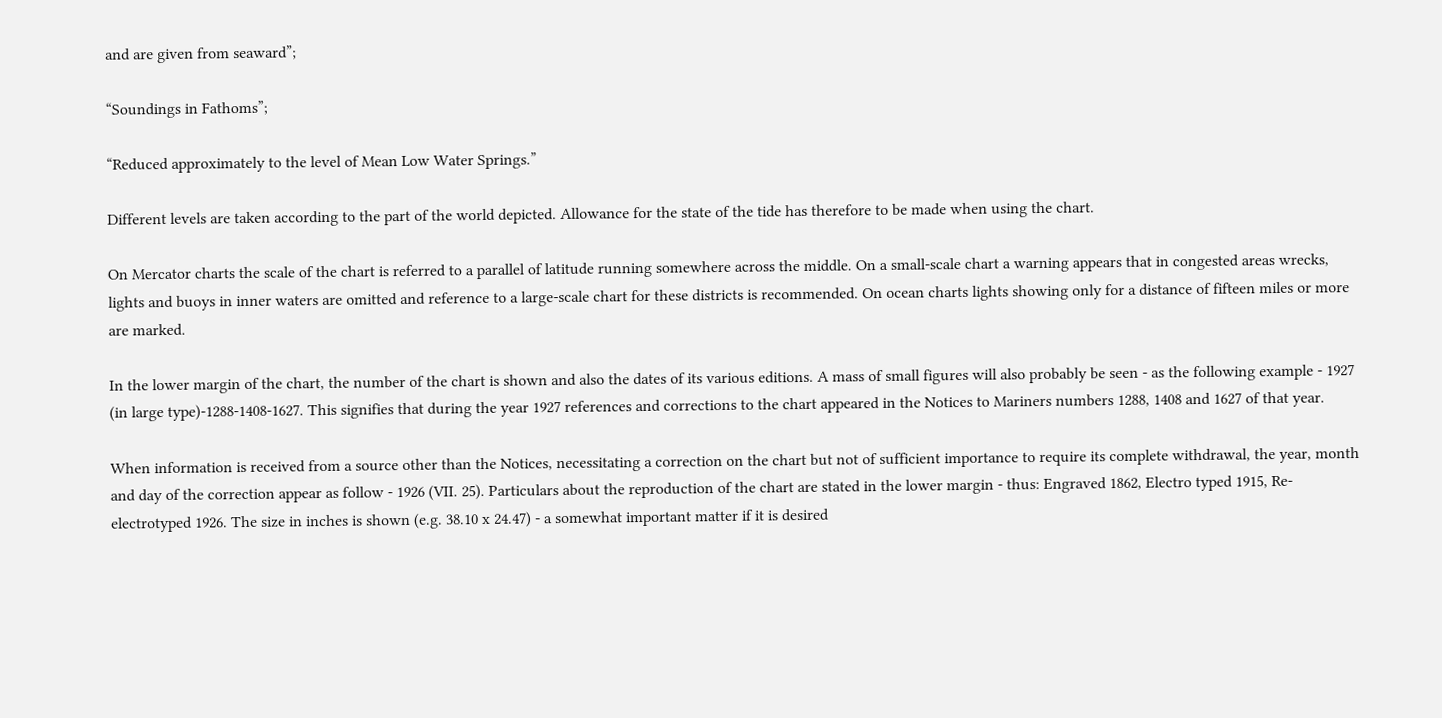and are given from seaward”;

“Soundings in Fathoms”;

“Reduced approximately to the level of Mean Low Water Springs.”

Different levels are taken according to the part of the world depicted. Allowance for the state of the tide has therefore to be made when using the chart.

On Mercator charts the scale of the chart is referred to a parallel of latitude running somewhere across the middle. On a small-scale chart a warning appears that in congested areas wrecks, lights and buoys in inner waters are omitted and reference to a large-scale chart for these districts is recommended. On ocean charts lights showing only for a distance of fifteen miles or more are marked.

In the lower margin of the chart, the number of the chart is shown and also the dates of its various editions. A mass of small figures will also probably be seen - as the following example - 1927 (in large type)-1288-1408-1627. This signifies that during the year 1927 references and corrections to the chart appeared in the Notices to Mariners numbers 1288, 1408 and 1627 of that year.

When information is received from a source other than the Notices, necessitating a correction on the chart but not of sufficient importance to require its complete withdrawal, the year, month and day of the correction appear as follow - 1926 (VII. 25). Particulars about the reproduction of the chart are stated in the lower margin - thus: Engraved 1862, Electro typed 1915, Re-electrotyped 1926. The size in inches is shown (e.g. 38.10 x 24.47) - a somewhat important matter if it is desired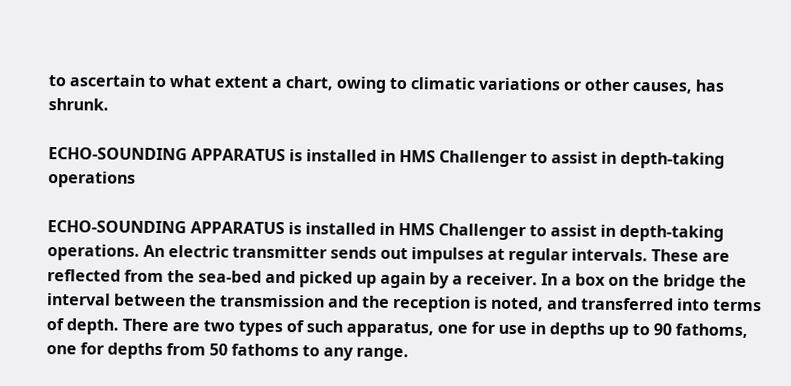to ascertain to what extent a chart, owing to climatic variations or other causes, has shrunk.

ECHO-SOUNDING APPARATUS is installed in HMS Challenger to assist in depth-taking operations

ECHO-SOUNDING APPARATUS is installed in HMS Challenger to assist in depth-taking operations. An electric transmitter sends out impulses at regular intervals. These are reflected from the sea-bed and picked up again by a receiver. In a box on the bridge the interval between the transmission and the reception is noted, and transferred into terms of depth. There are two types of such apparatus, one for use in depths up to 90 fathoms, one for depths from 50 fathoms to any range.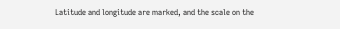Latitude and longitude are marked, and the scale on the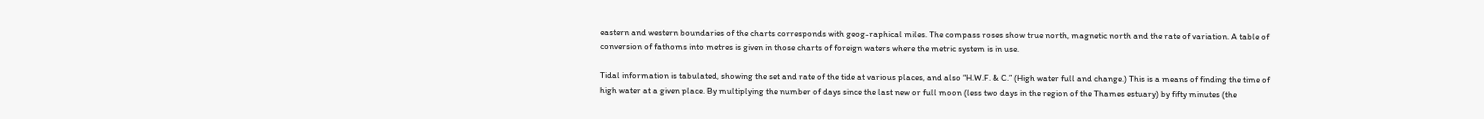eastern and western boundaries of the charts corresponds with geog-raphical miles. The compass roses show true north, magnetic north and the rate of variation. A table of conversion of fathoms into metres is given in those charts of foreign waters where the metric system is in use.

Tidal information is tabulated, showing the set and rate of the tide at various places, and also “H.W.F. & C.” (High water full and change.) This is a means of finding the time of high water at a given place. By multiplying the number of days since the last new or full moon (less two days in the region of the Thames estuary) by fifty minutes (the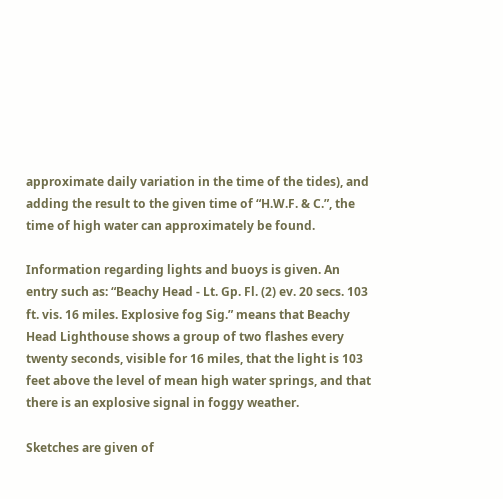approximate daily variation in the time of the tides), and adding the result to the given time of “H.W.F. & C.”, the time of high water can approximately be found.

Information regarding lights and buoys is given. An entry such as: “Beachy Head - Lt. Gp. Fl. (2) ev. 20 secs. 103 ft. vis. 16 miles. Explosive fog Sig.” means that Beachy Head Lighthouse shows a group of two flashes every twenty seconds, visible for 16 miles, that the light is 103 feet above the level of mean high water springs, and that there is an explosive signal in foggy weather.

Sketches are given of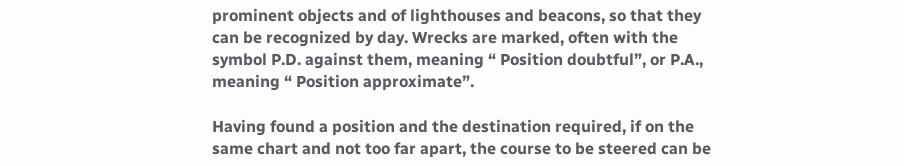prominent objects and of lighthouses and beacons, so that they can be recognized by day. Wrecks are marked, often with the symbol P.D. against them, meaning “ Position doubtful”, or P.A., meaning “ Position approximate”.

Having found a position and the destination required, if on the same chart and not too far apart, the course to be steered can be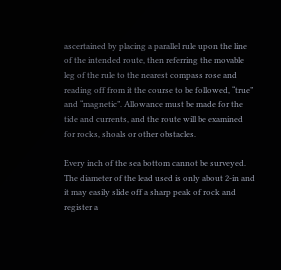ascertained by placing a parallel rule upon the line of the intended route, then referring the movable leg of the rule to the nearest compass rose and reading off from it the course to be followed, “true” and “magnetic”. Allowance must be made for the tide and currents, and the route will be examined for rocks, shoals or other obstacles.

Every inch of the sea bottom cannot be surveyed. The diameter of the lead used is only about 2-in and it may easily slide off a sharp peak of rock and register a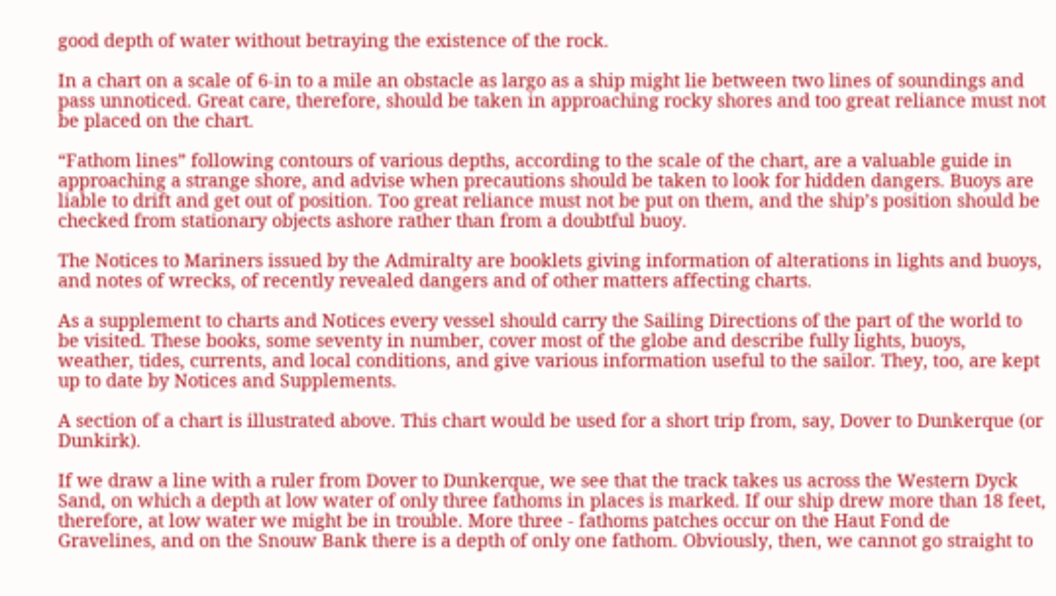good depth of water without betraying the existence of the rock.

In a chart on a scale of 6-in to a mile an obstacle as largo as a ship might lie between two lines of soundings and pass unnoticed. Great care, therefore, should be taken in approaching rocky shores and too great reliance must not be placed on the chart.

“Fathom lines” following contours of various depths, according to the scale of the chart, are a valuable guide in approaching a strange shore, and advise when precautions should be taken to look for hidden dangers. Buoys are liable to drift and get out of position. Too great reliance must not be put on them, and the ship’s position should be checked from stationary objects ashore rather than from a doubtful buoy.

The Notices to Mariners issued by the Admiralty are booklets giving information of alterations in lights and buoys, and notes of wrecks, of recently revealed dangers and of other matters affecting charts.

As a supplement to charts and Notices every vessel should carry the Sailing Directions of the part of the world to be visited. These books, some seventy in number, cover most of the globe and describe fully lights, buoys, weather, tides, currents, and local conditions, and give various information useful to the sailor. They, too, are kept up to date by Notices and Supplements.

A section of a chart is illustrated above. This chart would be used for a short trip from, say, Dover to Dunkerque (or Dunkirk).

If we draw a line with a ruler from Dover to Dunkerque, we see that the track takes us across the Western Dyck Sand, on which a depth at low water of only three fathoms in places is marked. If our ship drew more than 18 feet, therefore, at low water we might be in trouble. More three - fathoms patches occur on the Haut Fond de Gravelines, and on the Snouw Bank there is a depth of only one fathom. Obviously, then, we cannot go straight to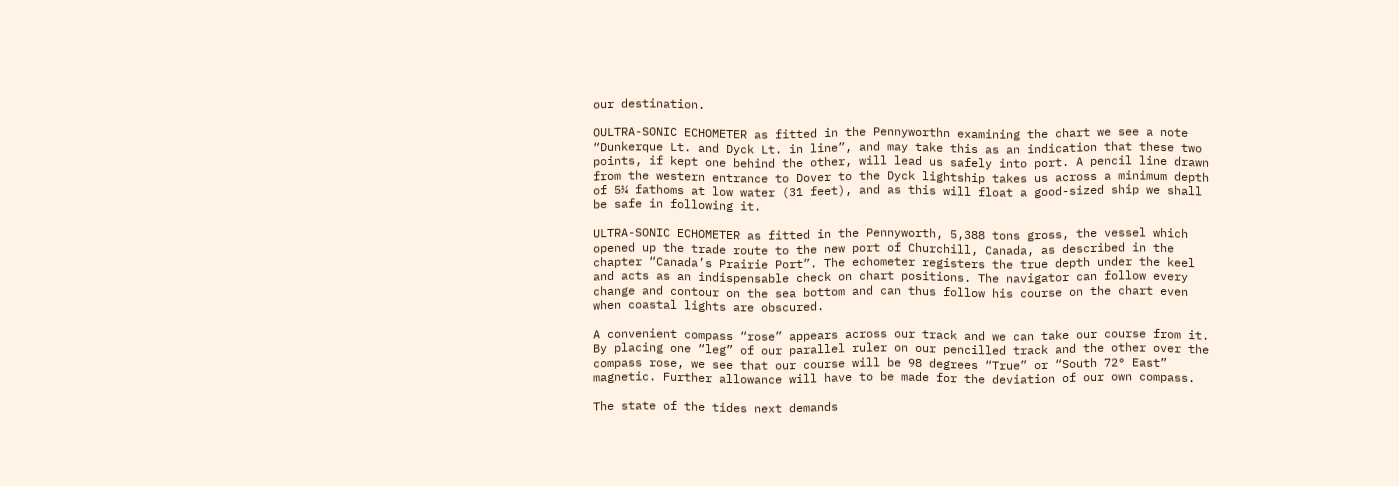our destination.

OULTRA-SONIC ECHOMETER as fitted in the Pennyworthn examining the chart we see a note “Dunkerque Lt. and Dyck Lt. in line”, and may take this as an indication that these two points, if kept one behind the other, will lead us safely into port. A pencil line drawn from the western entrance to Dover to the Dyck lightship takes us across a minimum depth of 5¼ fathoms at low water (31 feet), and as this will float a good-sized ship we shall be safe in following it.

ULTRA-SONIC ECHOMETER as fitted in the Pennyworth, 5,388 tons gross, the vessel which opened up the trade route to the new port of Churchill, Canada, as described in the chapter “Canada’s Prairie Port”. The echometer registers the true depth under the keel and acts as an indispensable check on chart positions. The navigator can follow every change and contour on the sea bottom and can thus follow his course on the chart even when coastal lights are obscured.

A convenient compass “rose” appears across our track and we can take our course from it. By placing one “leg” of our parallel ruler on our pencilled track and the other over the compass rose, we see that our course will be 98 degrees “True” or “South 72° East” magnetic. Further allowance will have to be made for the deviation of our own compass.

The state of the tides next demands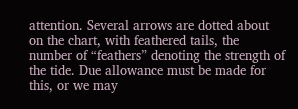attention. Several arrows are dotted about on the chart, with feathered tails, the number of “feathers” denoting the strength of the tide. Due allowance must be made for this, or we may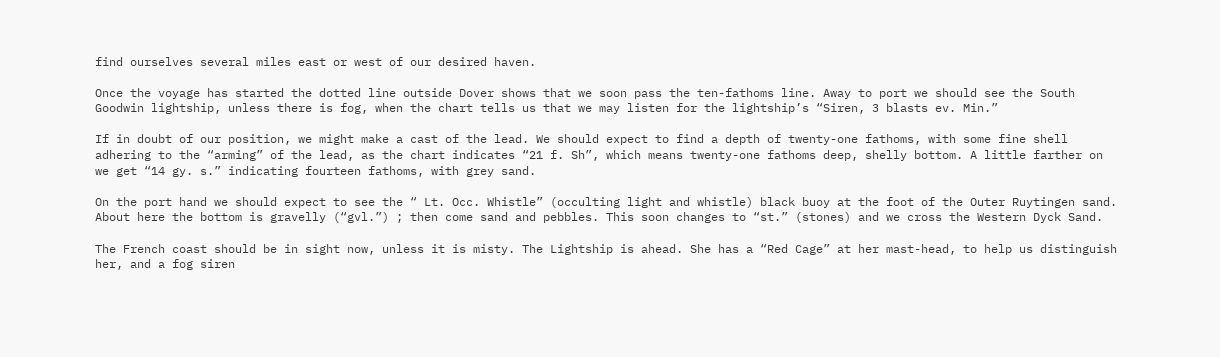find ourselves several miles east or west of our desired haven.

Once the voyage has started the dotted line outside Dover shows that we soon pass the ten-fathoms line. Away to port we should see the South Goodwin lightship, unless there is fog, when the chart tells us that we may listen for the lightship’s “Siren, 3 blasts ev. Min.”

If in doubt of our position, we might make a cast of the lead. We should expect to find a depth of twenty-one fathoms, with some fine shell adhering to the “arming” of the lead, as the chart indicates “21 f. Sh”, which means twenty-one fathoms deep, shelly bottom. A little farther on we get “14 gy. s.” indicating fourteen fathoms, with grey sand.

On the port hand we should expect to see the “ Lt. Occ. Whistle” (occulting light and whistle) black buoy at the foot of the Outer Ruytingen sand. About here the bottom is gravelly (“gvl.”) ; then come sand and pebbles. This soon changes to “st.” (stones) and we cross the Western Dyck Sand.

The French coast should be in sight now, unless it is misty. The Lightship is ahead. She has a “Red Cage” at her mast-head, to help us distinguish her, and a fog siren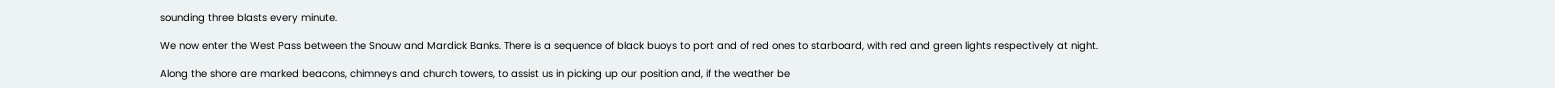sounding three blasts every minute.

We now enter the West Pass between the Snouw and Mardick Banks. There is a sequence of black buoys to port and of red ones to starboard, with red and green lights respectively at night.

Along the shore are marked beacons, chimneys and church towers, to assist us in picking up our position and, if the weather be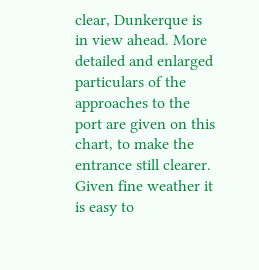clear, Dunkerque is in view ahead. More detailed and enlarged particulars of the approaches to the port are given on this chart, to make the entrance still clearer. Given fine weather it is easy to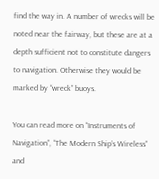find the way in. A number of wrecks will be noted near the fairway, but these are at a depth sufficient not to constitute dangers to navigation. Otherwise they would be marked by “wreck” buoys.

You can read more on “Instruments of Navigation”, “The Modern Ship’s Wireless” and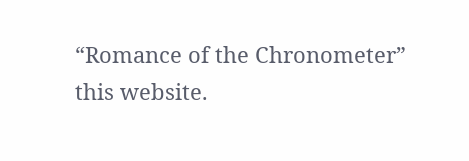“Romance of the Chronometer” this website.